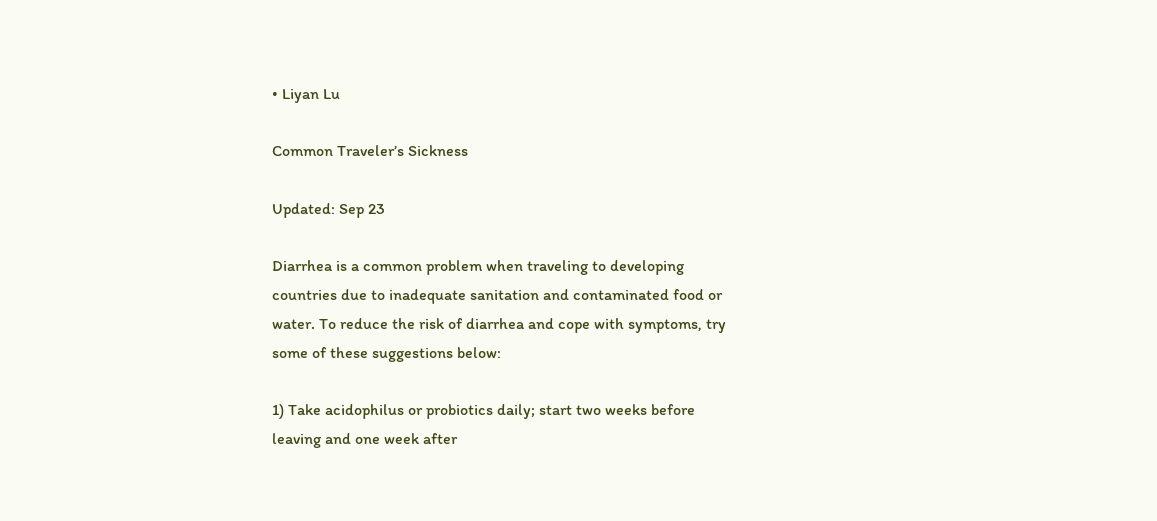• Liyan Lu

Common Traveler’s Sickness

Updated: Sep 23

Diarrhea is a common problem when traveling to developing countries due to inadequate sanitation and contaminated food or water. To reduce the risk of diarrhea and cope with symptoms, try some of these suggestions below:

1) Take acidophilus or probiotics daily; start two weeks before leaving and one week after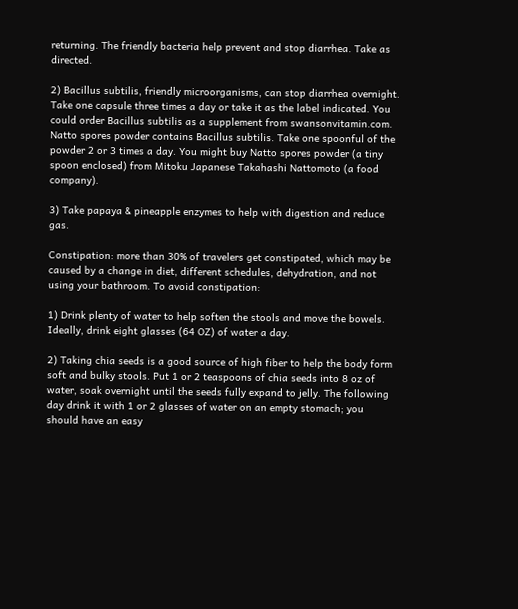returning. The friendly bacteria help prevent and stop diarrhea. Take as directed.

2) Bacillus subtilis, friendly microorganisms, can stop diarrhea overnight. Take one capsule three times a day or take it as the label indicated. You could order Bacillus subtilis as a supplement from swansonvitamin.com. Natto spores powder contains Bacillus subtilis. Take one spoonful of the powder 2 or 3 times a day. You might buy Natto spores powder (a tiny spoon enclosed) from Mitoku Japanese Takahashi Nattomoto (a food company).

3) Take papaya & pineapple enzymes to help with digestion and reduce gas.

Constipation: more than 30% of travelers get constipated, which may be caused by a change in diet, different schedules, dehydration, and not using your bathroom. To avoid constipation:

1) Drink plenty of water to help soften the stools and move the bowels. Ideally, drink eight glasses (64 OZ) of water a day.

2) Taking chia seeds is a good source of high fiber to help the body form soft and bulky stools. Put 1 or 2 teaspoons of chia seeds into 8 oz of water, soak overnight until the seeds fully expand to jelly. The following day drink it with 1 or 2 glasses of water on an empty stomach; you should have an easy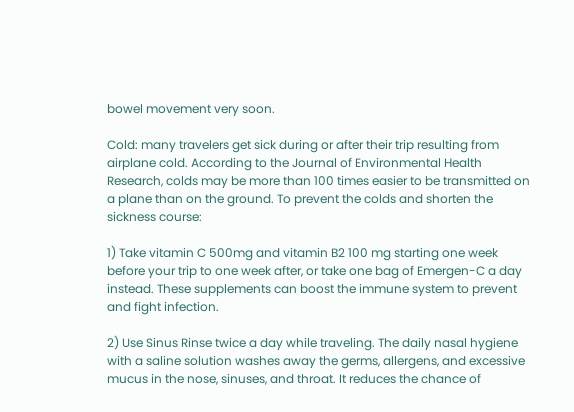bowel movement very soon.

Cold: many travelers get sick during or after their trip resulting from airplane cold. According to the Journal of Environmental Health Research, colds may be more than 100 times easier to be transmitted on a plane than on the ground. To prevent the colds and shorten the sickness course:

1) Take vitamin C 500mg and vitamin B2 100 mg starting one week before your trip to one week after, or take one bag of Emergen-C a day instead. These supplements can boost the immune system to prevent and fight infection.

2) Use Sinus Rinse twice a day while traveling. The daily nasal hygiene with a saline solution washes away the germs, allergens, and excessive mucus in the nose, sinuses, and throat. It reduces the chance of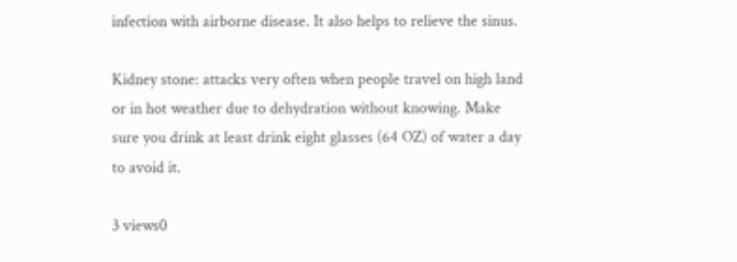infection with airborne disease. It also helps to relieve the sinus.

Kidney stone: attacks very often when people travel on high land or in hot weather due to dehydration without knowing. Make sure you drink at least drink eight glasses (64 OZ) of water a day to avoid it.

3 views0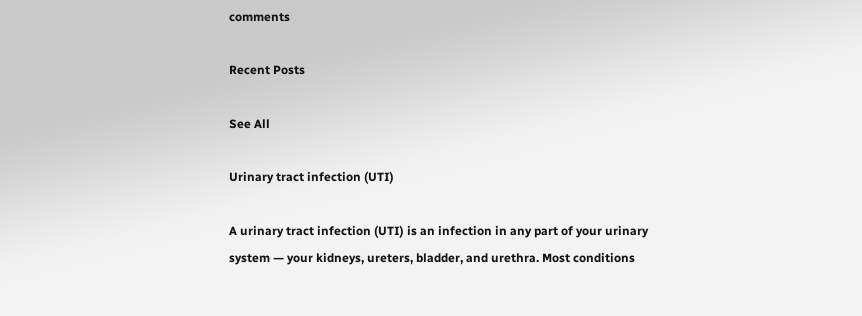comments

Recent Posts

See All

Urinary tract infection (UTI)

A urinary tract infection (UTI) is an infection in any part of your urinary system — your kidneys, ureters, bladder, and urethra. Most conditions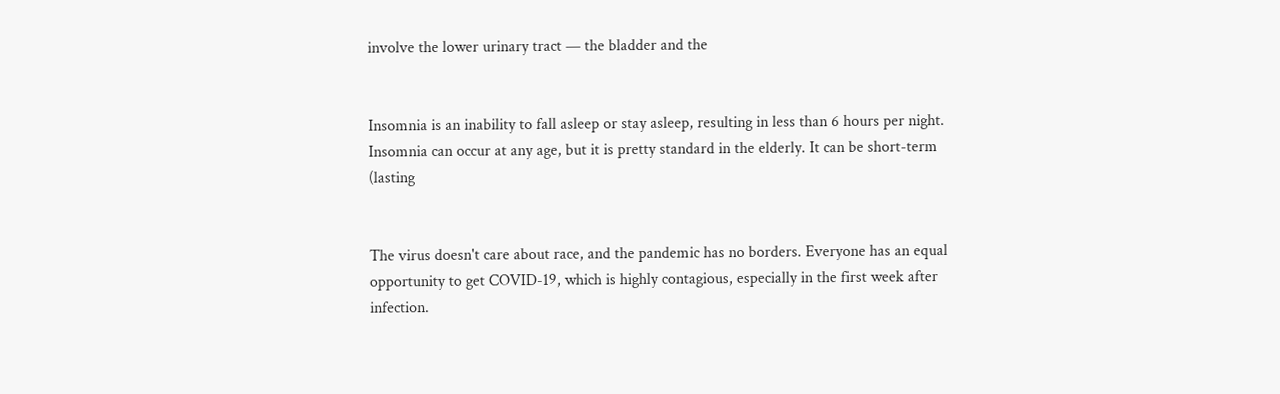involve the lower urinary tract — the bladder and the


Insomnia is an inability to fall asleep or stay asleep, resulting in less than 6 hours per night. Insomnia can occur at any age, but it is pretty standard in the elderly. It can be short-term (lasting


The virus doesn't care about race, and the pandemic has no borders. Everyone has an equal opportunity to get COVID-19, which is highly contagious, especially in the first week after infection.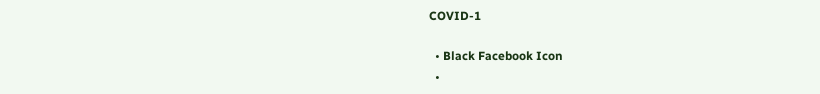COVID-1

  • Black Facebook Icon
  •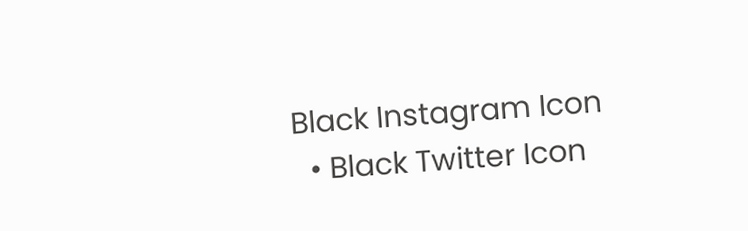Black Instagram Icon
  • Black Twitter Icon